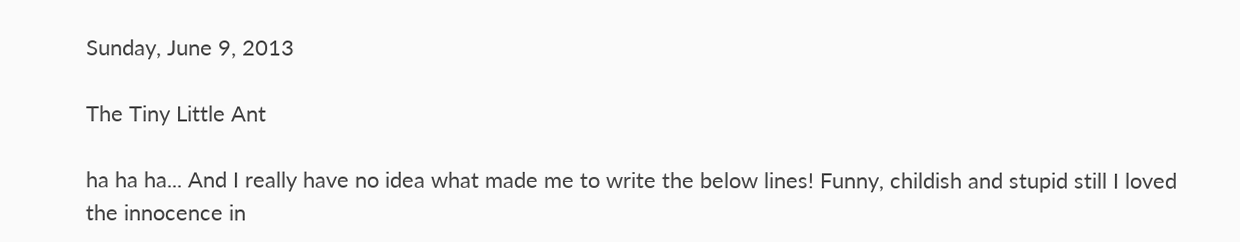Sunday, June 9, 2013

The Tiny Little Ant

ha ha ha... And I really have no idea what made me to write the below lines! Funny, childish and stupid still I loved the innocence in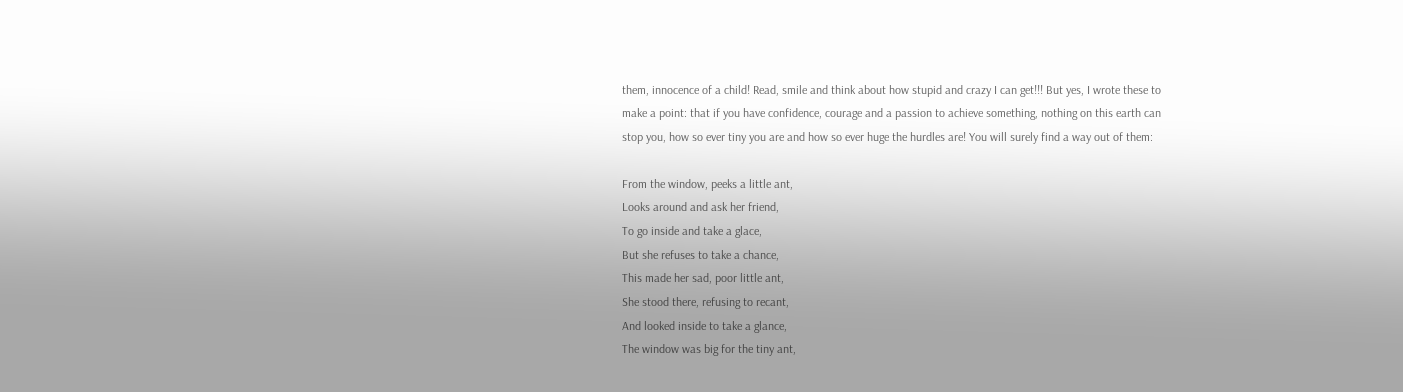them, innocence of a child! Read, smile and think about how stupid and crazy I can get!!! But yes, I wrote these to make a point: that if you have confidence, courage and a passion to achieve something, nothing on this earth can stop you, how so ever tiny you are and how so ever huge the hurdles are! You will surely find a way out of them:

From the window, peeks a little ant,
Looks around and ask her friend,
To go inside and take a glace,
But she refuses to take a chance,
This made her sad, poor little ant,
She stood there, refusing to recant,
And looked inside to take a glance,
The window was big for the tiny ant,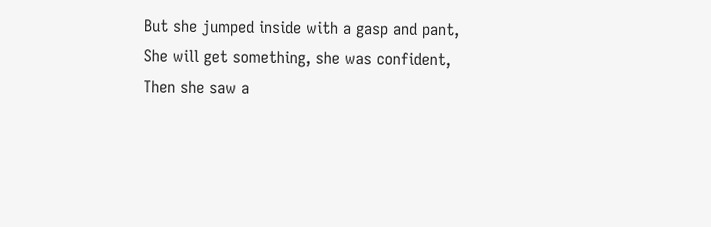But she jumped inside with a gasp and pant,
She will get something, she was confident,
Then she saw a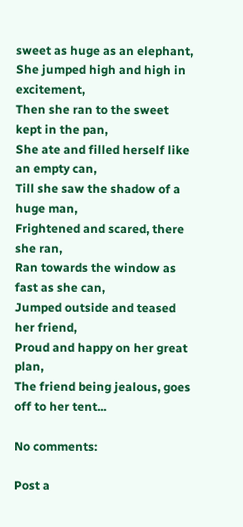sweet as huge as an elephant,
She jumped high and high in excitement,
Then she ran to the sweet kept in the pan,
She ate and filled herself like an empty can,
Till she saw the shadow of a huge man,
Frightened and scared, there she ran,
Ran towards the window as fast as she can,
Jumped outside and teased her friend,
Proud and happy on her great plan,
The friend being jealous, goes off to her tent...

No comments:

Post a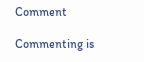Comment

Commenting is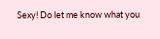Sexy! Do let me know what you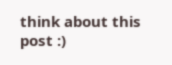think about this post :)